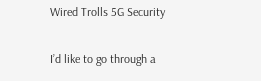Wired Trolls 5G Security

I’d like to go through a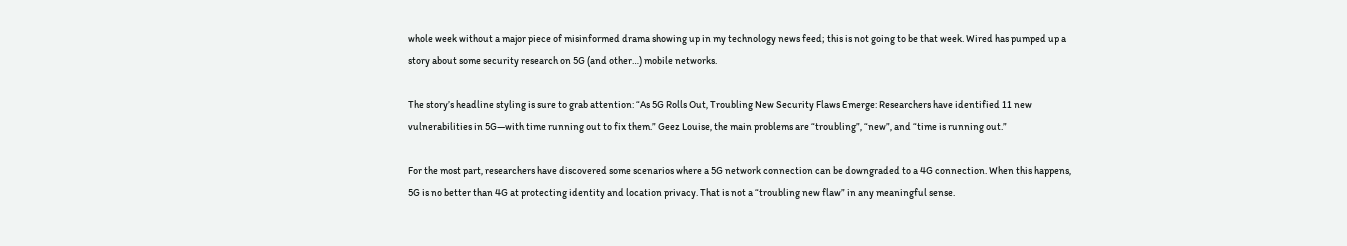whole week without a major piece of misinformed drama showing up in my technology news feed; this is not going to be that week. Wired has pumped up a story about some security research on 5G (and other…) mobile networks.

The story’s headline styling is sure to grab attention: “As 5G Rolls Out, Troubling New Security Flaws Emerge: Researchers have identified 11 new vulnerabilities in 5G—with time running out to fix them.” Geez Louise, the main problems are “troubling”, “new”, and “time is running out.”

For the most part, researchers have discovered some scenarios where a 5G network connection can be downgraded to a 4G connection. When this happens, 5G is no better than 4G at protecting identity and location privacy. That is not a “troubling new flaw” in any meaningful sense.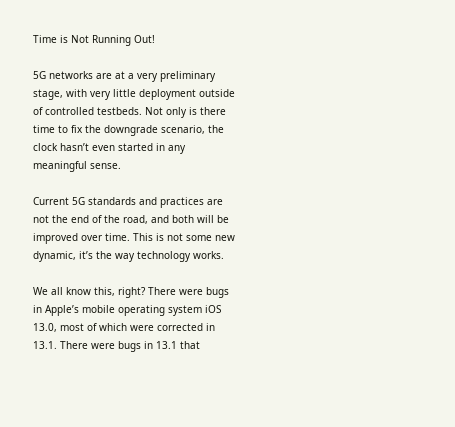Time is Not Running Out!

5G networks are at a very preliminary stage, with very little deployment outside of controlled testbeds. Not only is there time to fix the downgrade scenario, the clock hasn’t even started in any meaningful sense.

Current 5G standards and practices are not the end of the road, and both will be improved over time. This is not some new dynamic, it’s the way technology works.

We all know this, right? There were bugs in Apple’s mobile operating system iOS 13.0, most of which were corrected in 13.1. There were bugs in 13.1 that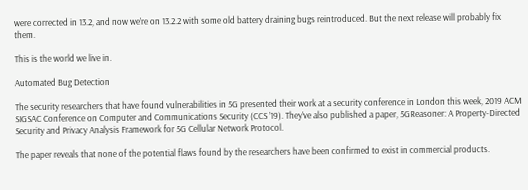were corrected in 13.2, and now we’re on 13.2.2 with some old battery draining bugs reintroduced. But the next release will probably fix them.

This is the world we live in.

Automated Bug Detection

The security researchers that have found vulnerabilities in 5G presented their work at a security conference in London this week, 2019 ACM SIGSAC Conference on Computer and Communications Security (CCS ’19). They’ve also published a paper, 5GReasoner: A Property-Directed Security and Privacy Analysis Framework for 5G Cellular Network Protocol.

The paper reveals that none of the potential flaws found by the researchers have been confirmed to exist in commercial products.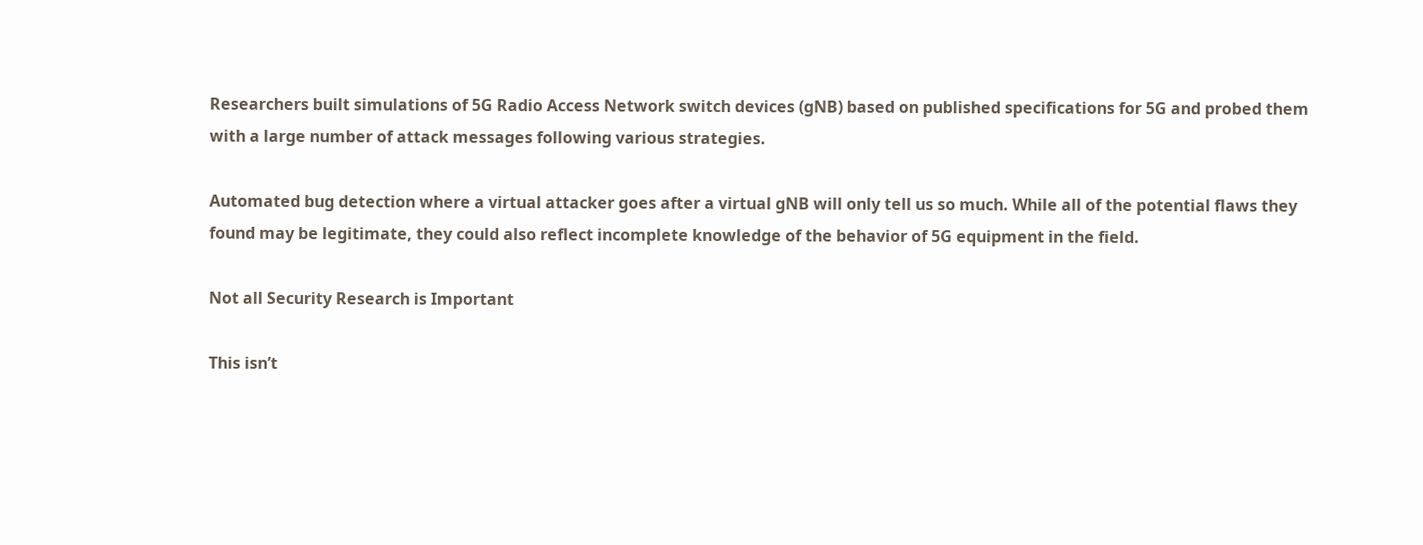Researchers built simulations of 5G Radio Access Network switch devices (gNB) based on published specifications for 5G and probed them with a large number of attack messages following various strategies.

Automated bug detection where a virtual attacker goes after a virtual gNB will only tell us so much. While all of the potential flaws they found may be legitimate, they could also reflect incomplete knowledge of the behavior of 5G equipment in the field.

Not all Security Research is Important

This isn’t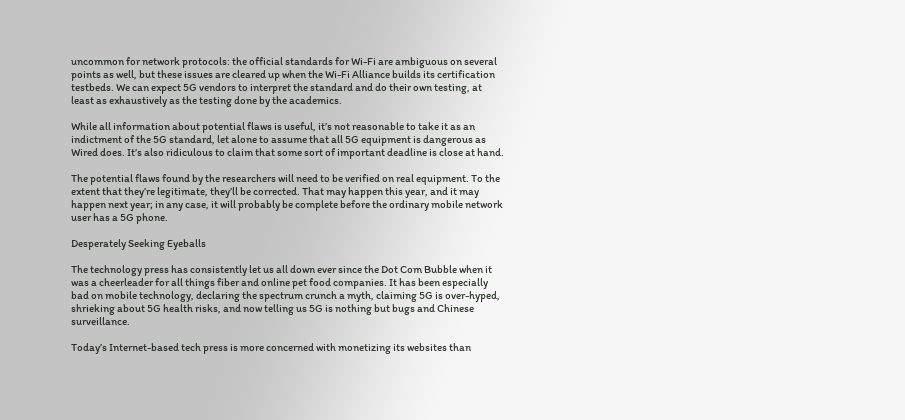uncommon for network protocols: the official standards for Wi-Fi are ambiguous on several points as well, but these issues are cleared up when the Wi-Fi Alliance builds its certification testbeds. We can expect 5G vendors to interpret the standard and do their own testing, at least as exhaustively as the testing done by the academics.

While all information about potential flaws is useful, it’s not reasonable to take it as an indictment of the 5G standard, let alone to assume that all 5G equipment is dangerous as Wired does. It’s also ridiculous to claim that some sort of important deadline is close at hand.

The potential flaws found by the researchers will need to be verified on real equipment. To the extent that they’re legitimate, they’ll be corrected. That may happen this year, and it may happen next year; in any case, it will probably be complete before the ordinary mobile network user has a 5G phone.

Desperately Seeking Eyeballs

The technology press has consistently let us all down ever since the Dot Com Bubble when it was a cheerleader for all things fiber and online pet food companies. It has been especially bad on mobile technology, declaring the spectrum crunch a myth, claiming 5G is over-hyped, shrieking about 5G health risks, and now telling us 5G is nothing but bugs and Chinese surveillance.

Today’s Internet-based tech press is more concerned with monetizing its websites than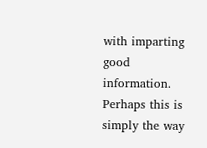with imparting good information. Perhaps this is simply the way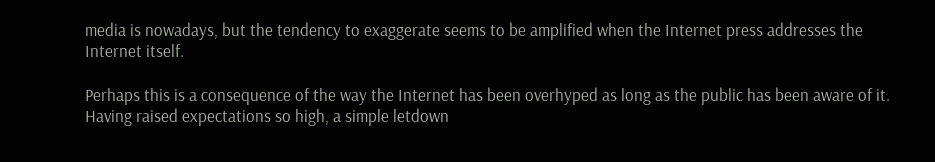media is nowadays, but the tendency to exaggerate seems to be amplified when the Internet press addresses the Internet itself.

Perhaps this is a consequence of the way the Internet has been overhyped as long as the public has been aware of it. Having raised expectations so high, a simple letdown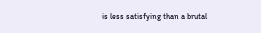is less satisfying than a brutal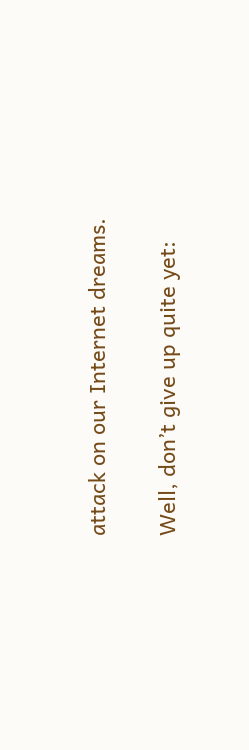attack on our Internet dreams.

Well, don’t give up quite yet: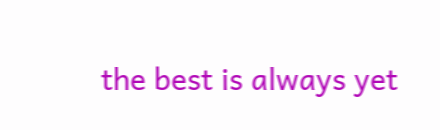the best is always yet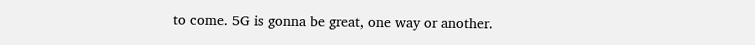to come. 5G is gonna be great, one way or another.